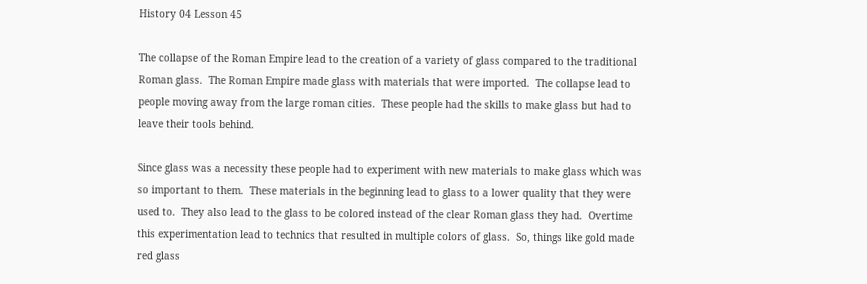History 04 Lesson 45

The collapse of the Roman Empire lead to the creation of a variety of glass compared to the traditional Roman glass.  The Roman Empire made glass with materials that were imported.  The collapse lead to people moving away from the large roman cities.  These people had the skills to make glass but had to leave their tools behind.

Since glass was a necessity these people had to experiment with new materials to make glass which was so important to them.  These materials in the beginning lead to glass to a lower quality that they were used to.  They also lead to the glass to be colored instead of the clear Roman glass they had.  Overtime this experimentation lead to technics that resulted in multiple colors of glass.  So, things like gold made red glass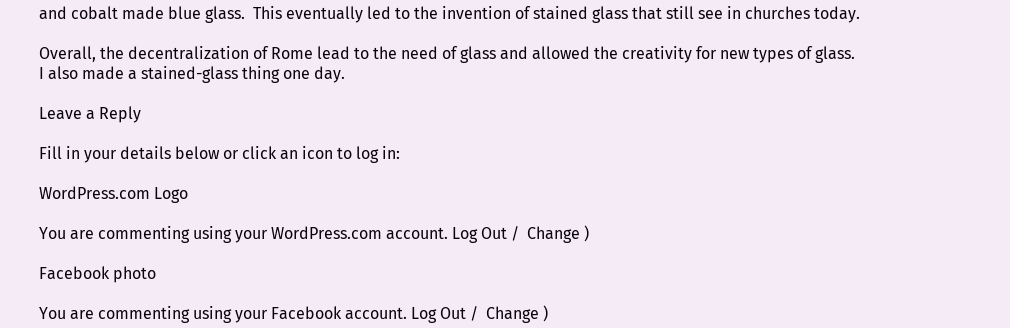and cobalt made blue glass.  This eventually led to the invention of stained glass that still see in churches today.

Overall, the decentralization of Rome lead to the need of glass and allowed the creativity for new types of glass.  I also made a stained-glass thing one day.

Leave a Reply

Fill in your details below or click an icon to log in:

WordPress.com Logo

You are commenting using your WordPress.com account. Log Out /  Change )

Facebook photo

You are commenting using your Facebook account. Log Out /  Change )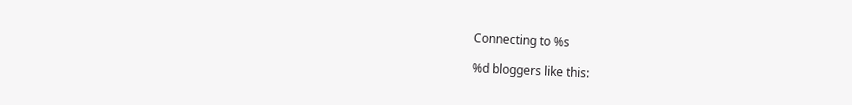Connecting to %s

%d bloggers like this: